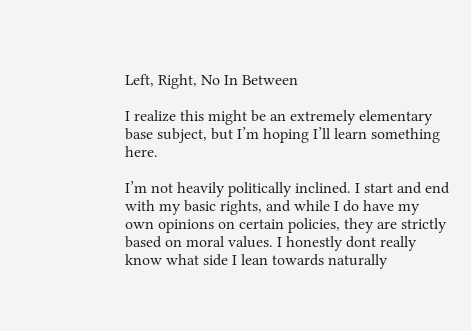Left, Right, No In Between

I realize this might be an extremely elementary base subject, but I’m hoping I’ll learn something here.

I’m not heavily politically inclined. I start and end with my basic rights, and while I do have my own opinions on certain policies, they are strictly based on moral values. I honestly dont really know what side I lean towards naturally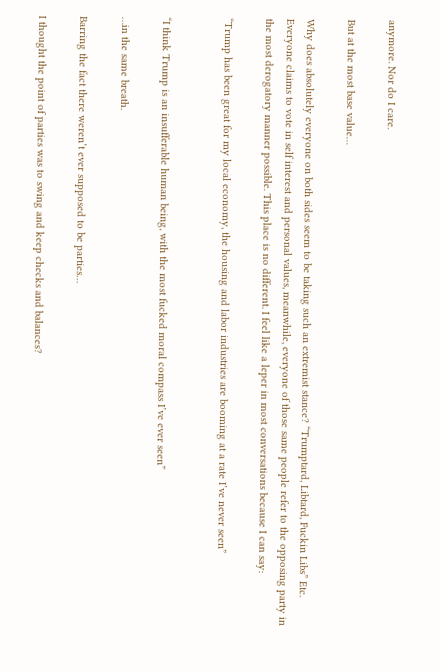anymore. Nor do I care.

But at the most base value…

Why does absolutely everyone on both sides seem to be taking such an extremist stance? “Trumptard, Libtard, Fuckin Libs” Etc. Everyone claims to vote in self interest and personal values, meanwhile, everyone of those same people refer to the opposing party in the most derogatory manner possible. This place is no different. I feel like a leper in most conversations because I can say:

“Trump has been great for my local economy, the housing and labor industries are booming at a rate I’ve never seen”


“I think Trump is an insufferable human being, with the most fucked moral compass I’ve ever seen”

…in the same breath.

Barring the fact there weren’t ever supposed to be parties…

I thought the point of parties was to swing and keep checks and balances?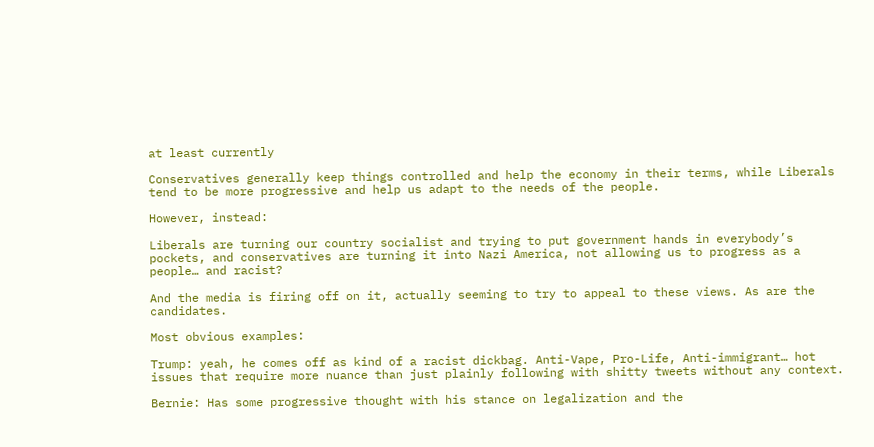at least currently

Conservatives generally keep things controlled and help the economy in their terms, while Liberals tend to be more progressive and help us adapt to the needs of the people.

However, instead:

Liberals are turning our country socialist and trying to put government hands in everybody’s pockets, and conservatives are turning it into Nazi America, not allowing us to progress as a people… and racist?

And the media is firing off on it, actually seeming to try to appeal to these views. As are the candidates.

Most obvious examples:

Trump: yeah, he comes off as kind of a racist dickbag. Anti-Vape, Pro-Life, Anti-immigrant… hot issues that require more nuance than just plainly following with shitty tweets without any context.

Bernie: Has some progressive thought with his stance on legalization and the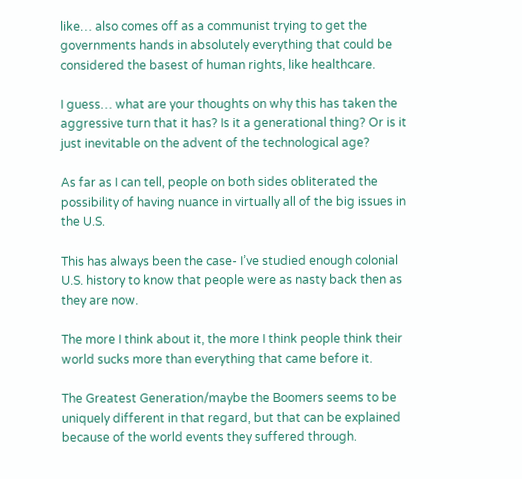like… also comes off as a communist trying to get the governments hands in absolutely everything that could be considered the basest of human rights, like healthcare.

I guess… what are your thoughts on why this has taken the aggressive turn that it has? Is it a generational thing? Or is it just inevitable on the advent of the technological age?

As far as I can tell, people on both sides obliterated the possibility of having nuance in virtually all of the big issues in the U.S.

This has always been the case- I’ve studied enough colonial U.S. history to know that people were as nasty back then as they are now.

The more I think about it, the more I think people think their world sucks more than everything that came before it.

The Greatest Generation/maybe the Boomers seems to be uniquely different in that regard, but that can be explained because of the world events they suffered through.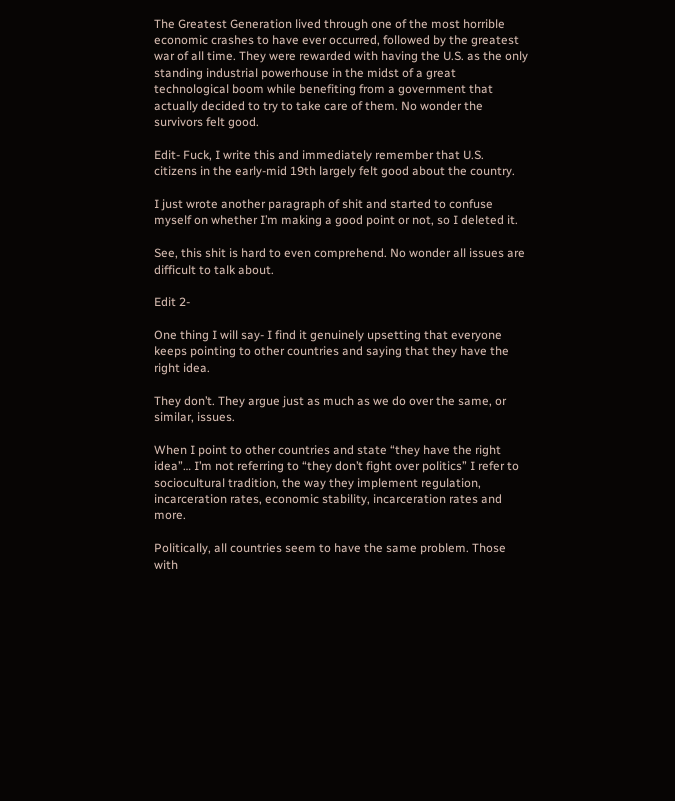The Greatest Generation lived through one of the most horrible economic crashes to have ever occurred, followed by the greatest war of all time. They were rewarded with having the U.S. as the only standing industrial powerhouse in the midst of a great technological boom while benefiting from a government that actually decided to try to take care of them. No wonder the survivors felt good.

Edit- Fuck, I write this and immediately remember that U.S. citizens in the early-mid 19th largely felt good about the country.

I just wrote another paragraph of shit and started to confuse myself on whether I’m making a good point or not, so I deleted it.

See, this shit is hard to even comprehend. No wonder all issues are difficult to talk about.

Edit 2-

One thing I will say- I find it genuinely upsetting that everyone keeps pointing to other countries and saying that they have the right idea.

They don’t. They argue just as much as we do over the same, or similar, issues.

When I point to other countries and state “they have the right idea”… I’m not referring to “they don’t fight over politics” I refer to sociocultural tradition, the way they implement regulation, incarceration rates, economic stability, incarceration rates and more.

Politically, all countries seem to have the same problem. Those with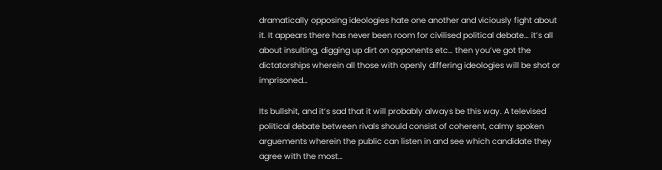dramatically opposing ideologies hate one another and viciously fight about it. It appears there has never been room for civilised political debate… it’s all about insulting, digging up dirt on opponents etc… then you’ve got the dictatorships wherein all those with openly differing ideologies will be shot or imprisoned…

Its bullshit, and it’s sad that it will probably always be this way. A televised political debate between rivals should consist of coherent, calmy spoken arguements wherein the public can listen in and see which candidate they agree with the most…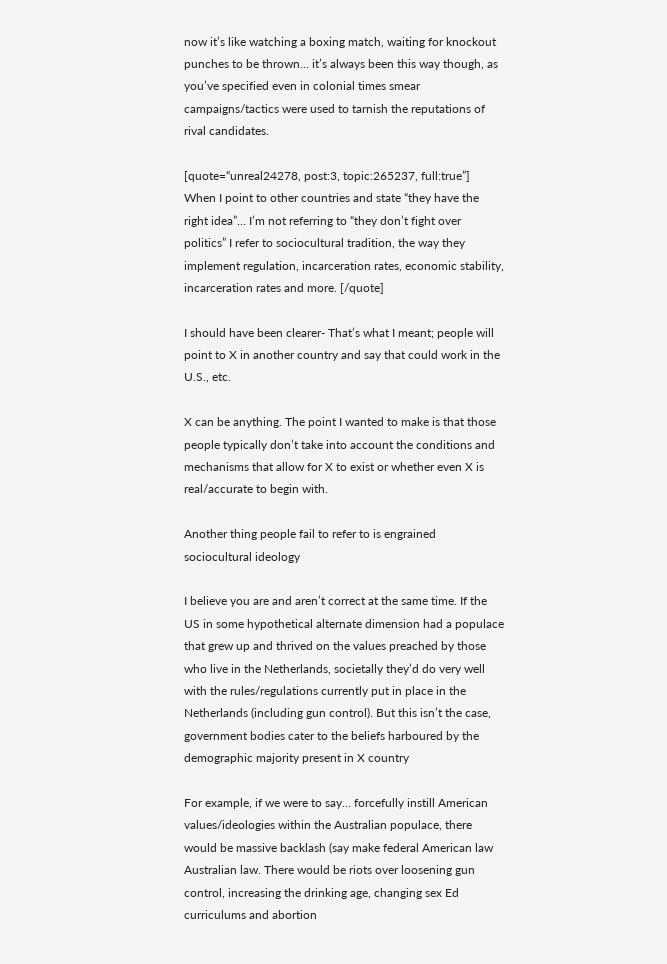now it’s like watching a boxing match, waiting for knockout punches to be thrown… it’s always been this way though, as you’ve specified even in colonial times smear campaigns/tactics were used to tarnish the reputations of rival candidates.

[quote=“unreal24278, post:3, topic:265237, full:true”]
When I point to other countries and state “they have the right idea”… I’m not referring to “they don’t fight over politics” I refer to sociocultural tradition, the way they implement regulation, incarceration rates, economic stability, incarceration rates and more. [/quote]

I should have been clearer- That’s what I meant; people will point to X in another country and say that could work in the U.S., etc.

X can be anything. The point I wanted to make is that those people typically don’t take into account the conditions and mechanisms that allow for X to exist or whether even X is real/accurate to begin with.

Another thing people fail to refer to is engrained sociocultural ideology

I believe you are and aren’t correct at the same time. If the US in some hypothetical alternate dimension had a populace that grew up and thrived on the values preached by those who live in the Netherlands, societally they’d do very well with the rules/regulations currently put in place in the Netherlands (including gun control). But this isn’t the case, government bodies cater to the beliefs harboured by the demographic majority present in X country

For example, if we were to say… forcefully instill American values/ideologies within the Australian populace, there would be massive backlash (say make federal American law Australian law. There would be riots over loosening gun control, increasing the drinking age, changing sex Ed curriculums and abortion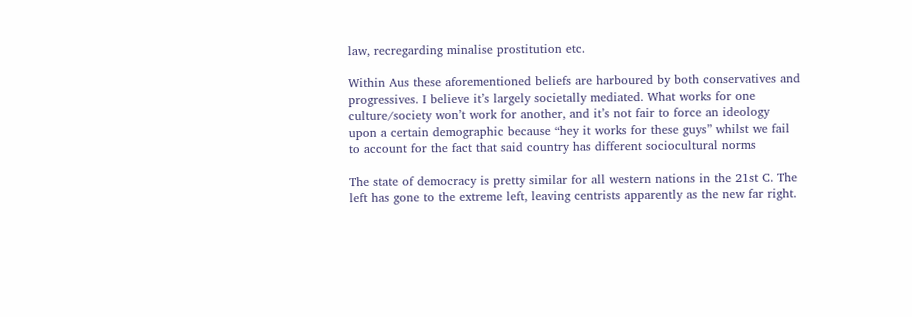law, recregarding minalise prostitution etc.

Within Aus these aforementioned beliefs are harboured by both conservatives and progressives. I believe it’s largely societally mediated. What works for one culture/society won’t work for another, and it’s not fair to force an ideology upon a certain demographic because “hey it works for these guys” whilst we fail to account for the fact that said country has different sociocultural norms

The state of democracy is pretty similar for all western nations in the 21st C. The left has gone to the extreme left, leaving centrists apparently as the new far right.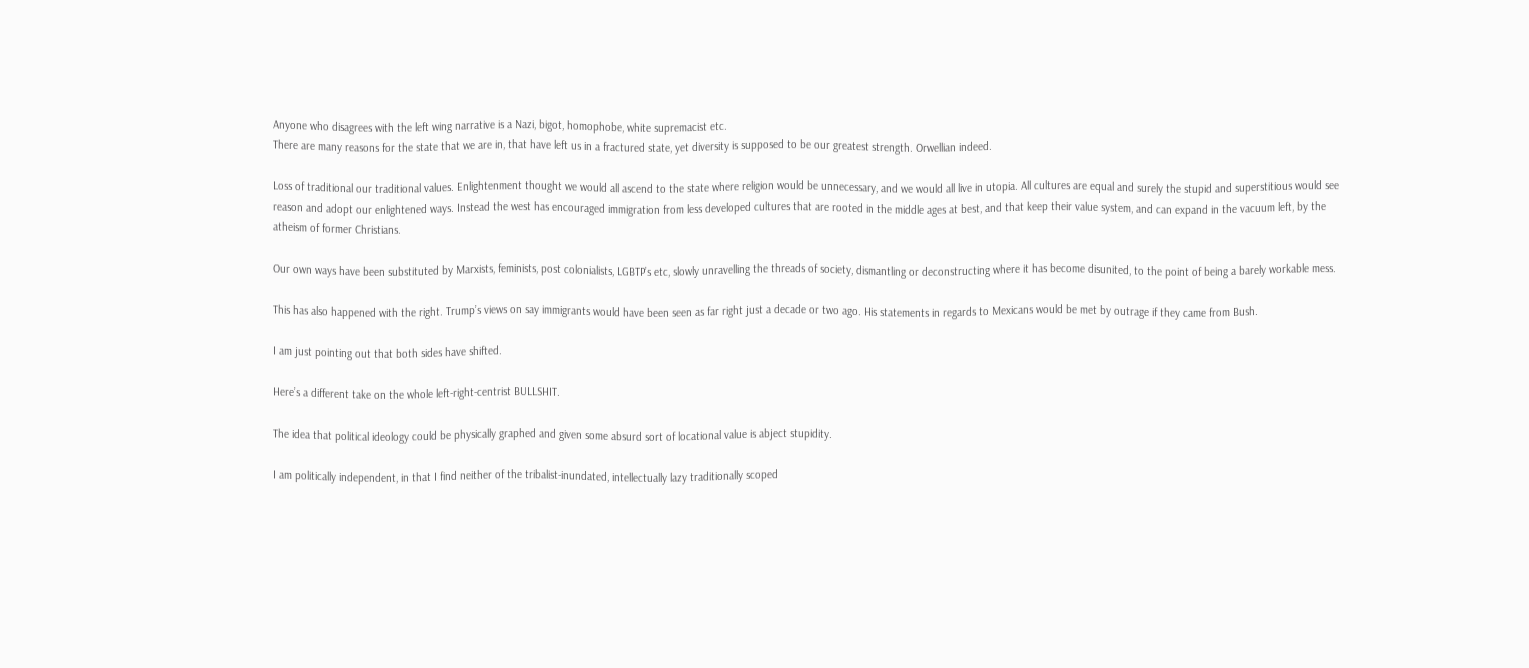Anyone who disagrees with the left wing narrative is a Nazi, bigot, homophobe, white supremacist etc.
There are many reasons for the state that we are in, that have left us in a fractured state, yet diversity is supposed to be our greatest strength. Orwellian indeed.

Loss of traditional our traditional values. Enlightenment thought we would all ascend to the state where religion would be unnecessary, and we would all live in utopia. All cultures are equal and surely the stupid and superstitious would see reason and adopt our enlightened ways. Instead the west has encouraged immigration from less developed cultures that are rooted in the middle ages at best, and that keep their value system, and can expand in the vacuum left, by the atheism of former Christians.

Our own ways have been substituted by Marxists, feminists, post colonialists, LGBTP’s etc, slowly unravelling the threads of society, dismantling or deconstructing where it has become disunited, to the point of being a barely workable mess.

This has also happened with the right. Trump’s views on say immigrants would have been seen as far right just a decade or two ago. His statements in regards to Mexicans would be met by outrage if they came from Bush.

I am just pointing out that both sides have shifted.

Here’s a different take on the whole left-right-centrist BULLSHIT.

The idea that political ideology could be physically graphed and given some absurd sort of locational value is abject stupidity.

I am politically independent, in that I find neither of the tribalist-inundated, intellectually lazy traditionally scoped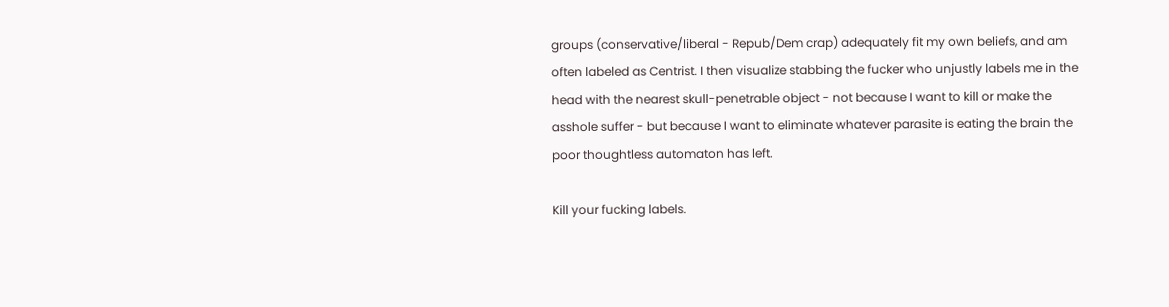groups (conservative/liberal - Repub/Dem crap) adequately fit my own beliefs, and am often labeled as Centrist. I then visualize stabbing the fucker who unjustly labels me in the head with the nearest skull-penetrable object - not because I want to kill or make the asshole suffer - but because I want to eliminate whatever parasite is eating the brain the poor thoughtless automaton has left.

Kill your fucking labels.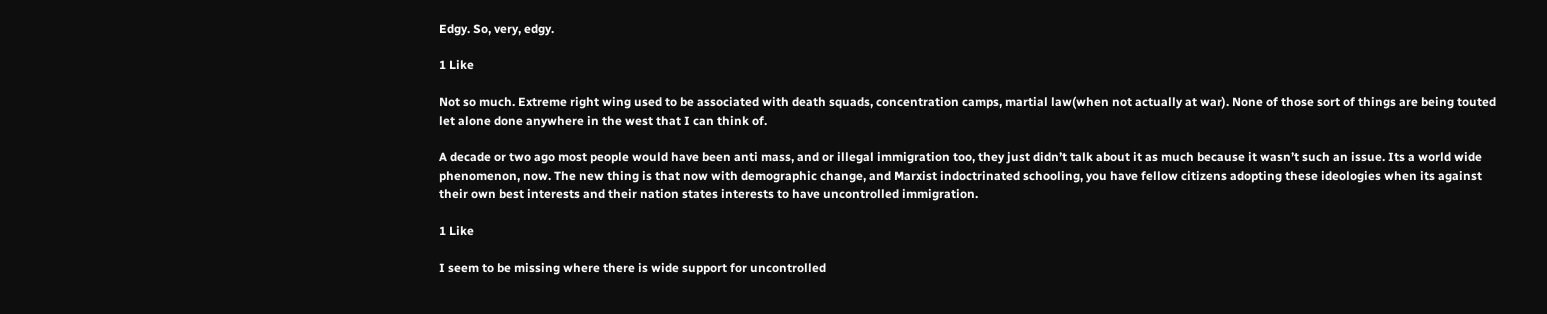Edgy. So, very, edgy.

1 Like

Not so much. Extreme right wing used to be associated with death squads, concentration camps, martial law(when not actually at war). None of those sort of things are being touted let alone done anywhere in the west that I can think of.

A decade or two ago most people would have been anti mass, and or illegal immigration too, they just didn’t talk about it as much because it wasn’t such an issue. Its a world wide phenomenon, now. The new thing is that now with demographic change, and Marxist indoctrinated schooling, you have fellow citizens adopting these ideologies when its against their own best interests and their nation states interests to have uncontrolled immigration.

1 Like

I seem to be missing where there is wide support for uncontrolled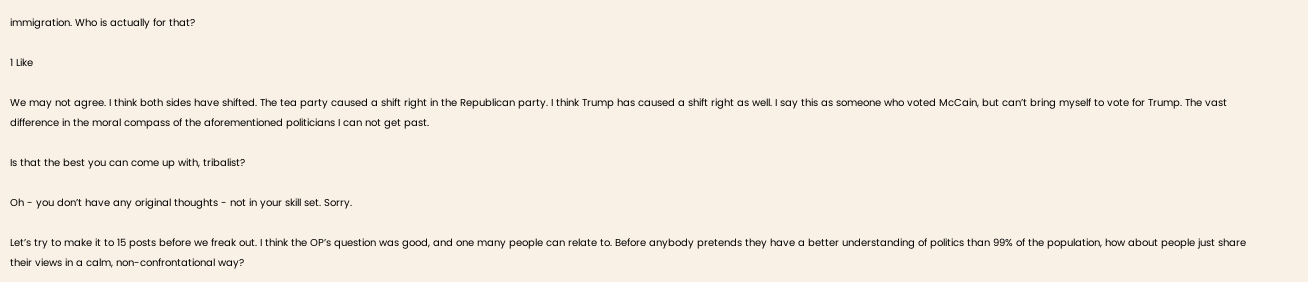immigration. Who is actually for that?

1 Like

We may not agree. I think both sides have shifted. The tea party caused a shift right in the Republican party. I think Trump has caused a shift right as well. I say this as someone who voted McCain, but can’t bring myself to vote for Trump. The vast difference in the moral compass of the aforementioned politicians I can not get past.

Is that the best you can come up with, tribalist?

Oh - you don’t have any original thoughts - not in your skill set. Sorry.

Let’s try to make it to 15 posts before we freak out. I think the OP’s question was good, and one many people can relate to. Before anybody pretends they have a better understanding of politics than 99% of the population, how about people just share their views in a calm, non-confrontational way?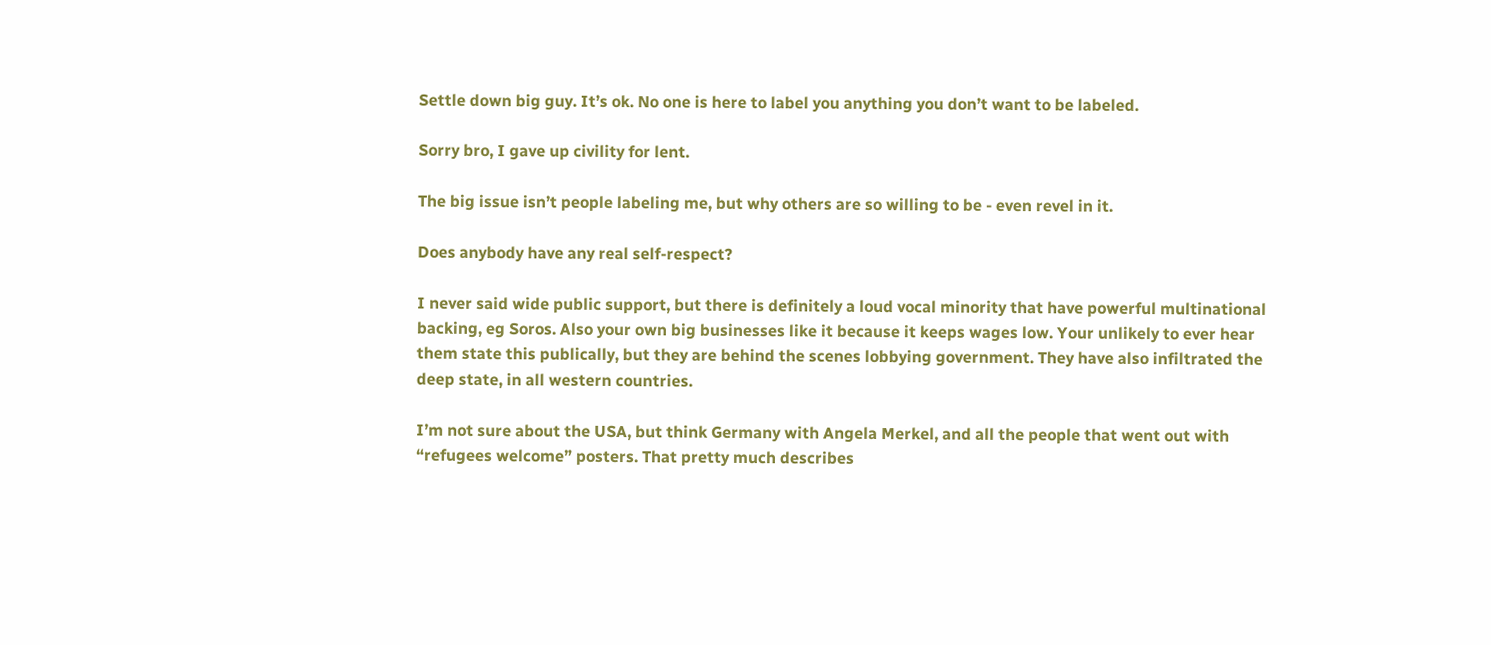Settle down big guy. It’s ok. No one is here to label you anything you don’t want to be labeled.

Sorry bro, I gave up civility for lent.

The big issue isn’t people labeling me, but why others are so willing to be - even revel in it.

Does anybody have any real self-respect?

I never said wide public support, but there is definitely a loud vocal minority that have powerful multinational backing, eg Soros. Also your own big businesses like it because it keeps wages low. Your unlikely to ever hear them state this publically, but they are behind the scenes lobbying government. They have also infiltrated the deep state, in all western countries.

I’m not sure about the USA, but think Germany with Angela Merkel, and all the people that went out with “refugees welcome” posters. That pretty much describes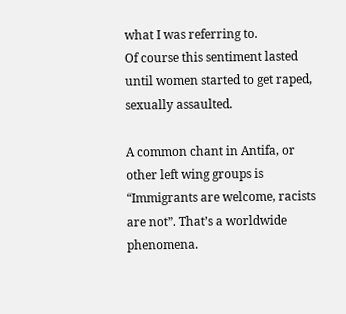what I was referring to.
Of course this sentiment lasted until women started to get raped, sexually assaulted.

A common chant in Antifa, or other left wing groups is “Immigrants are welcome, racists are not”. That’s a worldwide phenomena.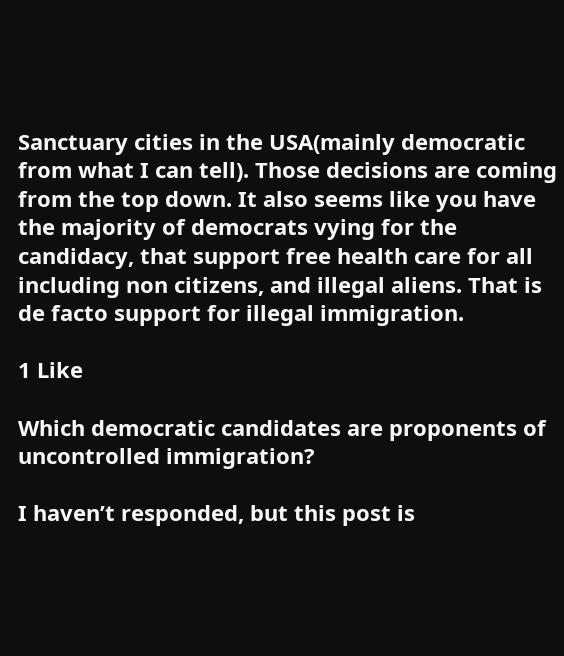Sanctuary cities in the USA(mainly democratic from what I can tell). Those decisions are coming from the top down. It also seems like you have the majority of democrats vying for the candidacy, that support free health care for all including non citizens, and illegal aliens. That is de facto support for illegal immigration.

1 Like

Which democratic candidates are proponents of uncontrolled immigration?

I haven’t responded, but this post is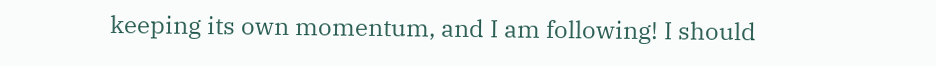keeping its own momentum, and I am following! I should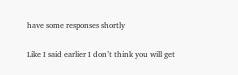have some responses shortly

Like I said earlier I don’t think you will get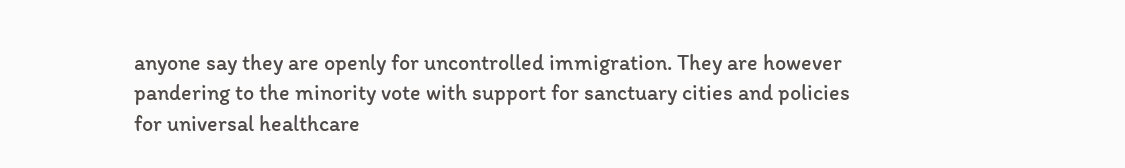anyone say they are openly for uncontrolled immigration. They are however pandering to the minority vote with support for sanctuary cities and policies for universal healthcare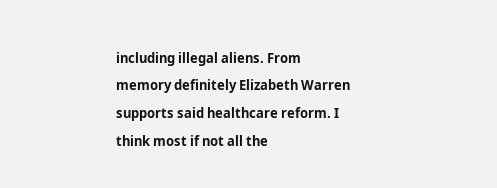including illegal aliens. From memory definitely Elizabeth Warren supports said healthcare reform. I think most if not all the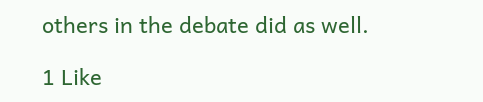others in the debate did as well.

1 Like